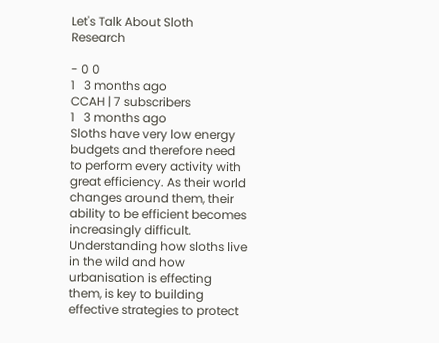Let's Talk About Sloth Research

- 0 0
1   3 months ago
CCAH | 7 subscribers
1   3 months ago
Sloths have very low energy budgets and therefore need to perform every activity with great efficiency. As their world changes around them, their ability to be efficient becomes increasingly difficult. Understanding how sloths live in the wild and how urbanisation is effecting them, is key to building effective strategies to protect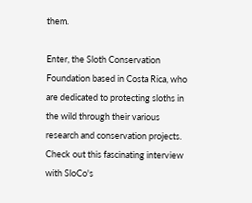them.

Enter, the Sloth Conservation Foundation based in Costa Rica, who are dedicated to protecting sloths in the wild through their various research and conservation projects. Check out this fascinating interview with SloCo's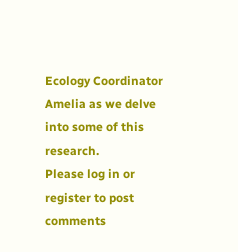Ecology Coordinator Amelia as we delve into some of this research.
Please log in or register to post comments